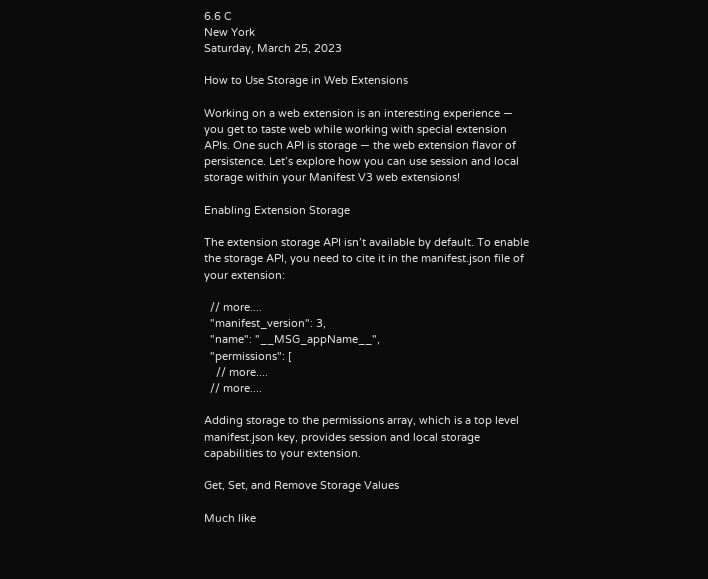6.6 C
New York
Saturday, March 25, 2023

How to Use Storage in Web Extensions

Working on a web extension is an interesting experience — you get to taste web while working with special extension APIs. One such API is storage — the web extension flavor of persistence. Let’s explore how you can use session and local storage within your Manifest V3 web extensions!

Enabling Extension Storage

The extension storage API isn’t available by default. To enable the storage API, you need to cite it in the manifest.json file of your extension:

  // more....
  "manifest_version": 3,
  "name": "__MSG_appName__",
  "permissions": [
    // more....
  // more....

Adding storage to the permissions array, which is a top level manifest.json key, provides session and local storage capabilities to your extension.

Get, Set, and Remove Storage Values

Much like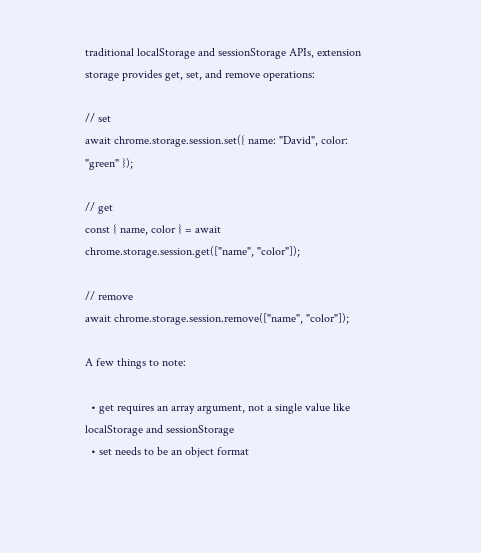traditional localStorage and sessionStorage APIs, extension storage provides get, set, and remove operations:

// set
await chrome.storage.session.set({ name: "David", color: "green" });

// get
const { name, color } = await chrome.storage.session.get(["name", "color"]);

// remove
await chrome.storage.session.remove(["name", "color"]);

A few things to note:

  • get requires an array argument, not a single value like localStorage and sessionStorage
  • set needs to be an object format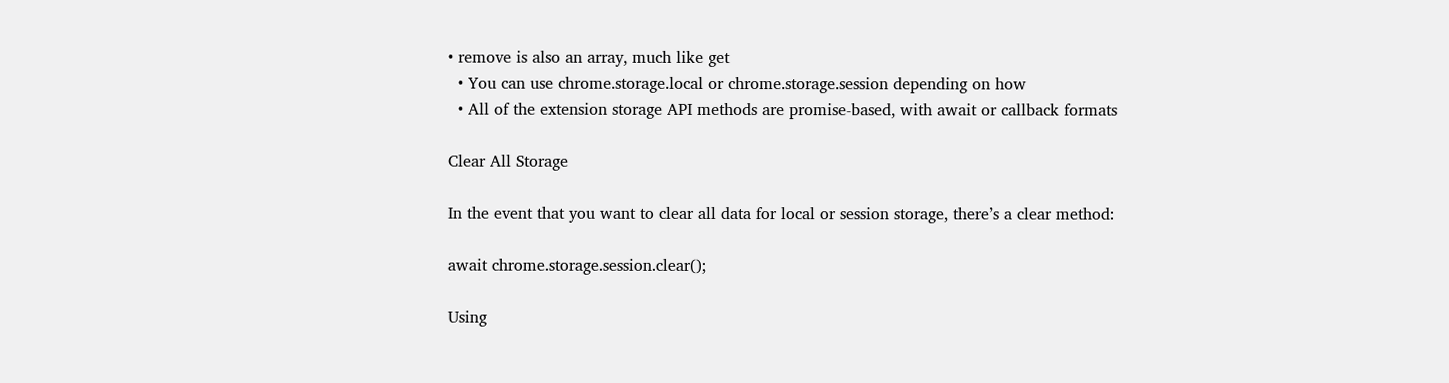• remove is also an array, much like get
  • You can use chrome.storage.local or chrome.storage.session depending on how
  • All of the extension storage API methods are promise-based, with await or callback formats

Clear All Storage

In the event that you want to clear all data for local or session storage, there’s a clear method:

await chrome.storage.session.clear();

Using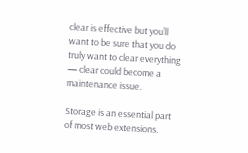clear is effective but you’ll want to be sure that you do truly want to clear everything — clear could become a maintenance issue.

Storage is an essential part of most web extensions.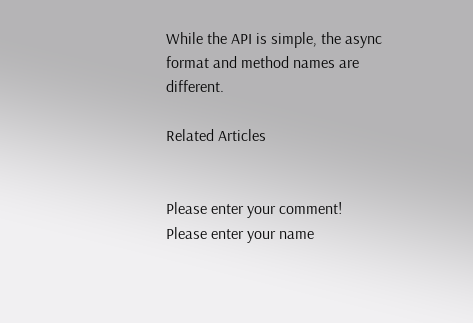While the API is simple, the async format and method names are different.

Related Articles


Please enter your comment!
Please enter your name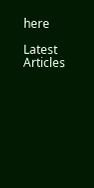here

Latest Articles